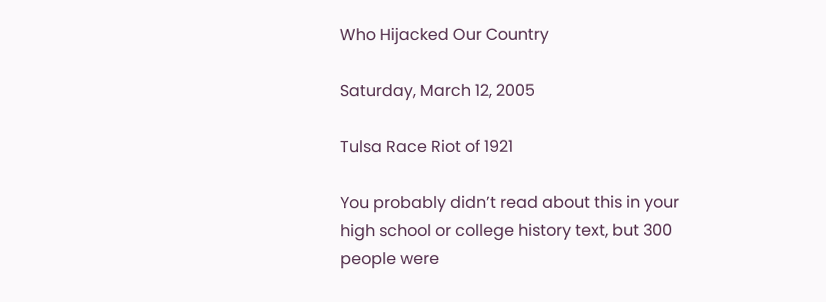Who Hijacked Our Country

Saturday, March 12, 2005

Tulsa Race Riot of 1921

You probably didn’t read about this in your high school or college history text, but 300 people were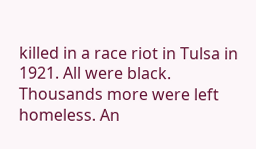killed in a race riot in Tulsa in 1921. All were black. Thousands more were left homeless. An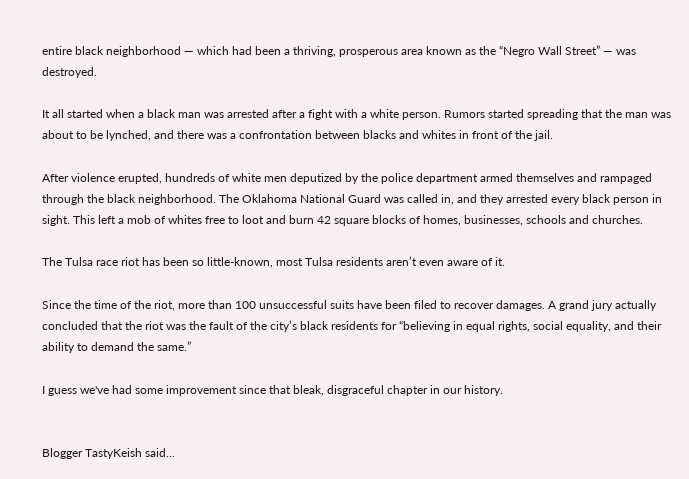entire black neighborhood — which had been a thriving, prosperous area known as the “Negro Wall Street” — was destroyed.

It all started when a black man was arrested after a fight with a white person. Rumors started spreading that the man was about to be lynched, and there was a confrontation between blacks and whites in front of the jail.

After violence erupted, hundreds of white men deputized by the police department armed themselves and rampaged through the black neighborhood. The Oklahoma National Guard was called in, and they arrested every black person in sight. This left a mob of whites free to loot and burn 42 square blocks of homes, businesses, schools and churches.

The Tulsa race riot has been so little-known, most Tulsa residents aren’t even aware of it.

Since the time of the riot, more than 100 unsuccessful suits have been filed to recover damages. A grand jury actually concluded that the riot was the fault of the city’s black residents for “believing in equal rights, social equality, and their ability to demand the same.”

I guess we've had some improvement since that bleak, disgraceful chapter in our history.


Blogger TastyKeish said...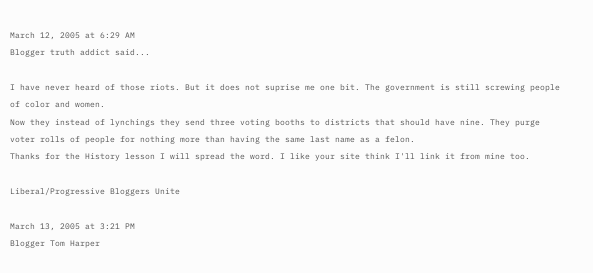March 12, 2005 at 6:29 AM
Blogger truth addict said...

I have never heard of those riots. But it does not suprise me one bit. The government is still screwing people of color and women.
Now they instead of lynchings they send three voting booths to districts that should have nine. They purge voter rolls of people for nothing more than having the same last name as a felon.
Thanks for the History lesson I will spread the word. I like your site think I'll link it from mine too.

Liberal/Progressive Bloggers Unite

March 13, 2005 at 3:21 PM
Blogger Tom Harper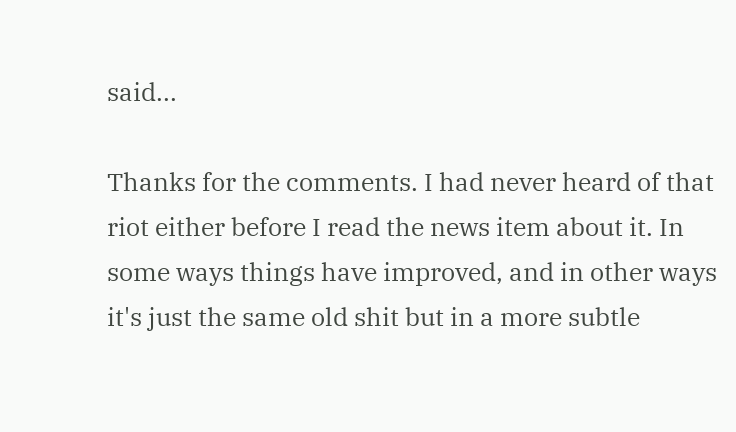said...

Thanks for the comments. I had never heard of that riot either before I read the news item about it. In some ways things have improved, and in other ways it's just the same old shit but in a more subtle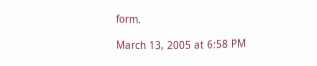form.

March 13, 2005 at 6:58 PM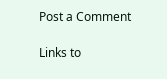Post a Comment

Links to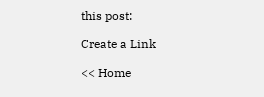this post:

Create a Link

<< Home